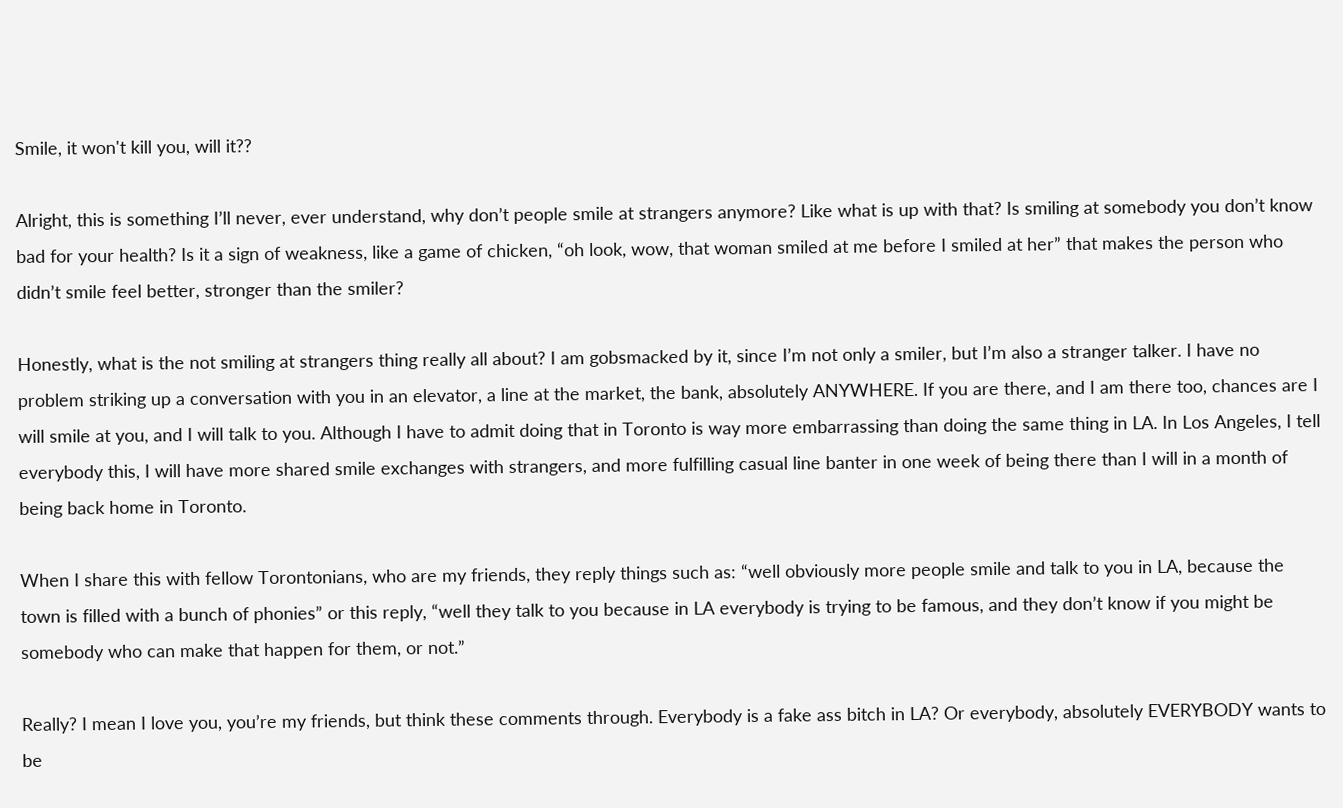Smile, it won't kill you, will it??

Alright, this is something I’ll never, ever understand, why don’t people smile at strangers anymore? Like what is up with that? Is smiling at somebody you don’t know bad for your health? Is it a sign of weakness, like a game of chicken, “oh look, wow, that woman smiled at me before I smiled at her” that makes the person who didn’t smile feel better, stronger than the smiler?

Honestly, what is the not smiling at strangers thing really all about? I am gobsmacked by it, since I’m not only a smiler, but I’m also a stranger talker. I have no problem striking up a conversation with you in an elevator, a line at the market, the bank, absolutely ANYWHERE. If you are there, and I am there too, chances are I will smile at you, and I will talk to you. Although I have to admit doing that in Toronto is way more embarrassing than doing the same thing in LA. In Los Angeles, I tell everybody this, I will have more shared smile exchanges with strangers, and more fulfilling casual line banter in one week of being there than I will in a month of being back home in Toronto.

When I share this with fellow Torontonians, who are my friends, they reply things such as: “well obviously more people smile and talk to you in LA, because the town is filled with a bunch of phonies” or this reply, “well they talk to you because in LA everybody is trying to be famous, and they don’t know if you might be somebody who can make that happen for them, or not.”

Really? I mean I love you, you’re my friends, but think these comments through. Everybody is a fake ass bitch in LA? Or everybody, absolutely EVERYBODY wants to be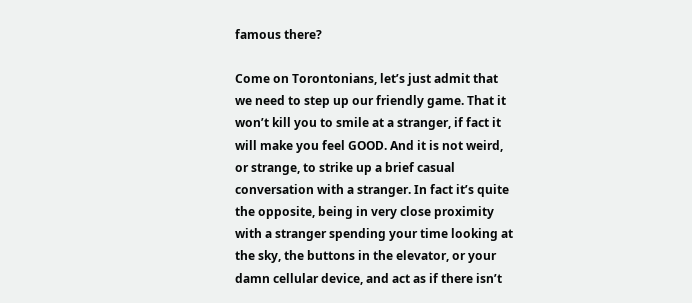famous there?

Come on Torontonians, let’s just admit that we need to step up our friendly game. That it won’t kill you to smile at a stranger, if fact it will make you feel GOOD. And it is not weird, or strange, to strike up a brief casual conversation with a stranger. In fact it’s quite the opposite, being in very close proximity with a stranger spending your time looking at the sky, the buttons in the elevator, or your damn cellular device, and act as if there isn’t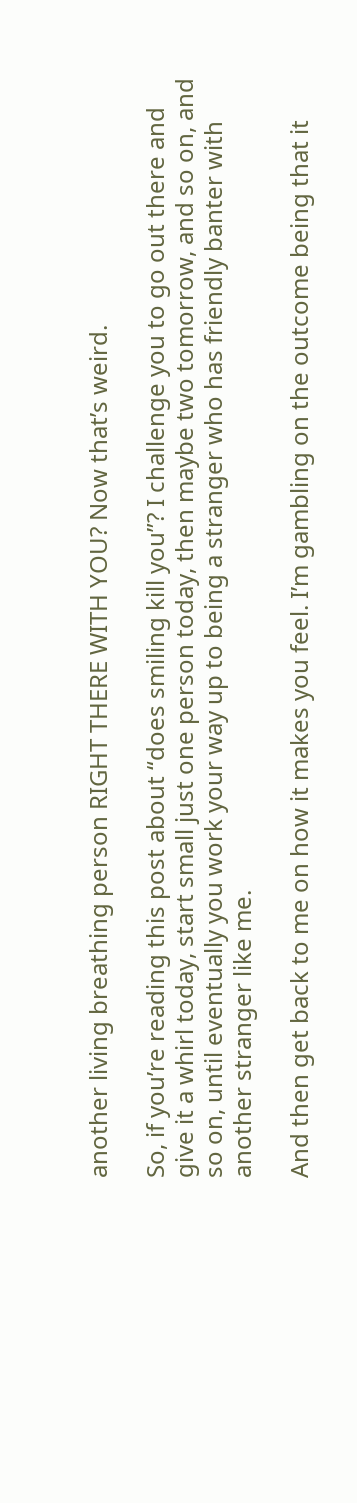another living breathing person RIGHT THERE WITH YOU? Now that’s weird.

So, if you’re reading this post about “does smiling kill you”? I challenge you to go out there and give it a whirl today, start small just one person today, then maybe two tomorrow, and so on, and so on, until eventually you work your way up to being a stranger who has friendly banter with another stranger like me.

And then get back to me on how it makes you feel. I’m gambling on the outcome being that it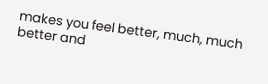makes you feel better, much, much better and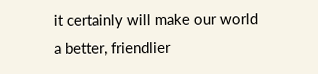it certainly will make our world a better, friendlier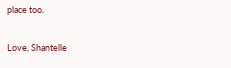place too.

Love, Shantelle